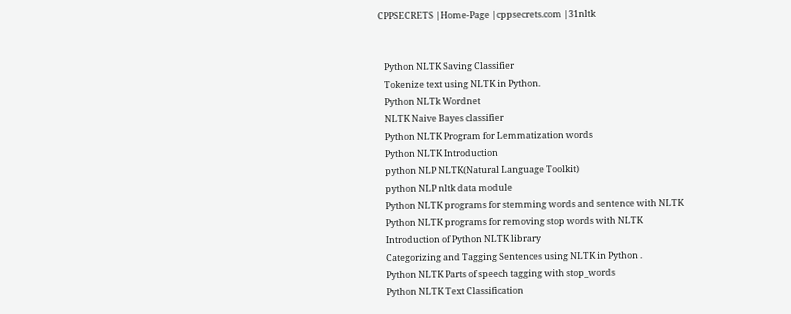CPPSECRETS |Home-Page |cppsecrets.com |31nltk


   Python NLTK Saving Classifier
   Tokenize text using NLTK in Python.
   Python NLTk Wordnet
   NLTK Naive Bayes classifier
   Python NLTK Program for Lemmatization words
   Python NLTK Introduction
   python NLP NLTK(Natural Language Toolkit)
   python NLP nltk data module
   Python NLTK programs for stemming words and sentence with NLTK
   Python NLTK programs for removing stop words with NLTK
   Introduction of Python NLTK library
   Categorizing and Tagging Sentences using NLTK in Python .
   Python NLTK Parts of speech tagging with stop_words
   Python NLTK Text Classification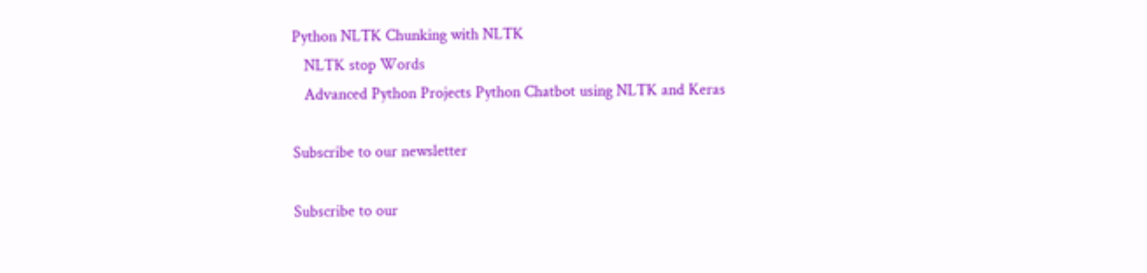Python NLTK Chunking with NLTK
   NLTK stop Words
   Advanced Python Projects Python Chatbot using NLTK and Keras

Subscribe to our newsletter

Subscribe to our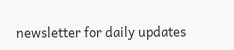newsletter for daily updates